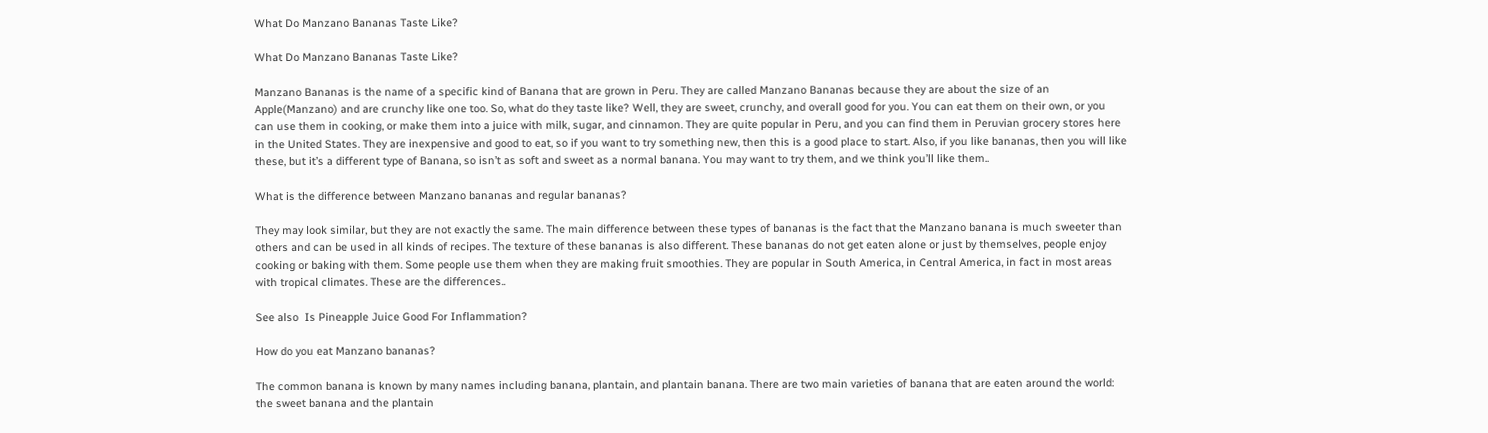What Do Manzano Bananas Taste Like?

What Do Manzano Bananas Taste Like?

Manzano Bananas is the name of a specific kind of Banana that are grown in Peru. They are called Manzano Bananas because they are about the size of an Apple(Manzano) and are crunchy like one too. So, what do they taste like? Well, they are sweet, crunchy, and overall good for you. You can eat them on their own, or you can use them in cooking, or make them into a juice with milk, sugar, and cinnamon. They are quite popular in Peru, and you can find them in Peruvian grocery stores here in the United States. They are inexpensive and good to eat, so if you want to try something new, then this is a good place to start. Also, if you like bananas, then you will like these, but it’s a different type of Banana, so isn’t as soft and sweet as a normal banana. You may want to try them, and we think you’ll like them..

What is the difference between Manzano bananas and regular bananas?

They may look similar, but they are not exactly the same. The main difference between these types of bananas is the fact that the Manzano banana is much sweeter than others and can be used in all kinds of recipes. The texture of these bananas is also different. These bananas do not get eaten alone or just by themselves, people enjoy cooking or baking with them. Some people use them when they are making fruit smoothies. They are popular in South America, in Central America, in fact in most areas with tropical climates. These are the differences..

See also  Is Pineapple Juice Good For Inflammation?

How do you eat Manzano bananas?

The common banana is known by many names including banana, plantain, and plantain banana. There are two main varieties of banana that are eaten around the world: the sweet banana and the plantain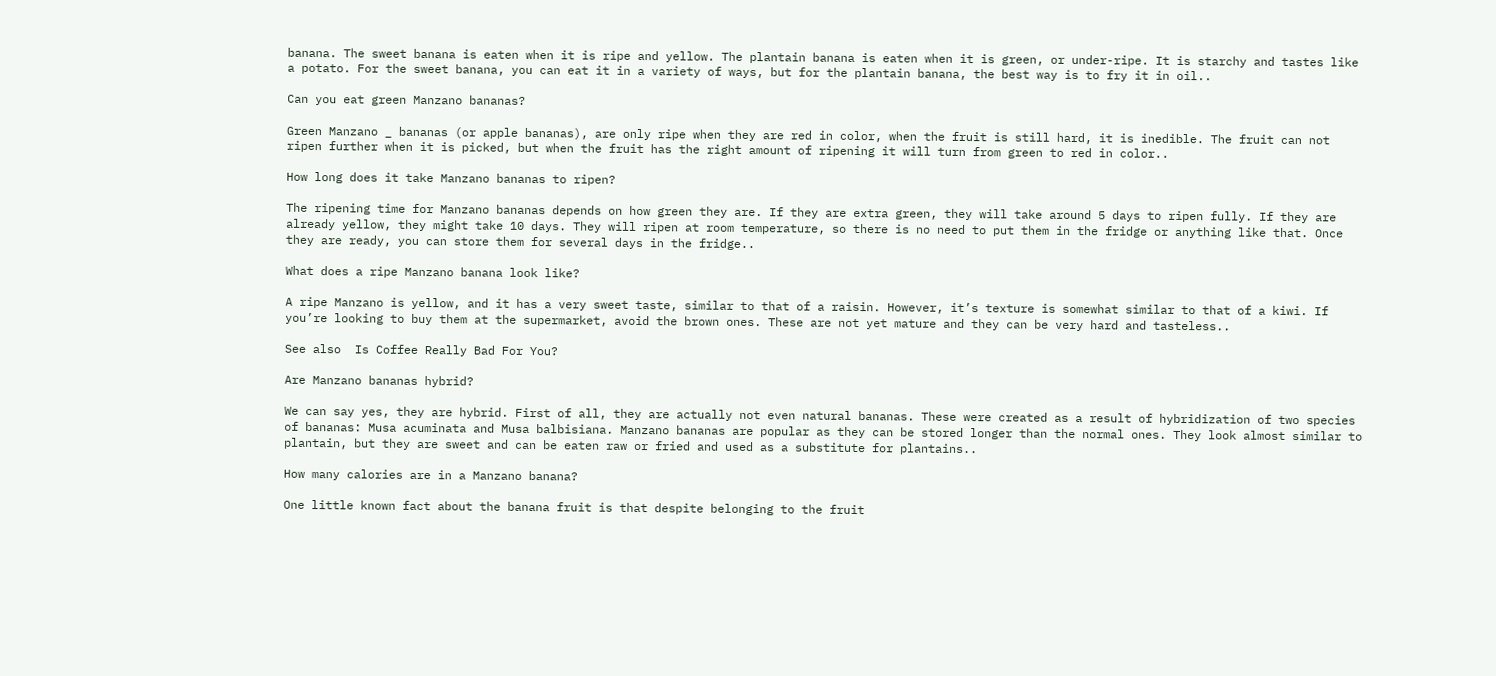banana. The sweet banana is eaten when it is ripe and yellow. The plantain banana is eaten when it is green, or under-ripe. It is starchy and tastes like a potato. For the sweet banana, you can eat it in a variety of ways, but for the plantain banana, the best way is to fry it in oil..

Can you eat green Manzano bananas?

Green Manzano _ bananas (or apple bananas), are only ripe when they are red in color, when the fruit is still hard, it is inedible. The fruit can not ripen further when it is picked, but when the fruit has the right amount of ripening it will turn from green to red in color..

How long does it take Manzano bananas to ripen?

The ripening time for Manzano bananas depends on how green they are. If they are extra green, they will take around 5 days to ripen fully. If they are already yellow, they might take 10 days. They will ripen at room temperature, so there is no need to put them in the fridge or anything like that. Once they are ready, you can store them for several days in the fridge..

What does a ripe Manzano banana look like?

A ripe Manzano is yellow, and it has a very sweet taste, similar to that of a raisin. However, it’s texture is somewhat similar to that of a kiwi. If you’re looking to buy them at the supermarket, avoid the brown ones. These are not yet mature and they can be very hard and tasteless..

See also  Is Coffee Really Bad For You?

Are Manzano bananas hybrid?

We can say yes, they are hybrid. First of all, they are actually not even natural bananas. These were created as a result of hybridization of two species of bananas: Musa acuminata and Musa balbisiana. Manzano bananas are popular as they can be stored longer than the normal ones. They look almost similar to plantain, but they are sweet and can be eaten raw or fried and used as a substitute for plantains..

How many calories are in a Manzano banana?

One little known fact about the banana fruit is that despite belonging to the fruit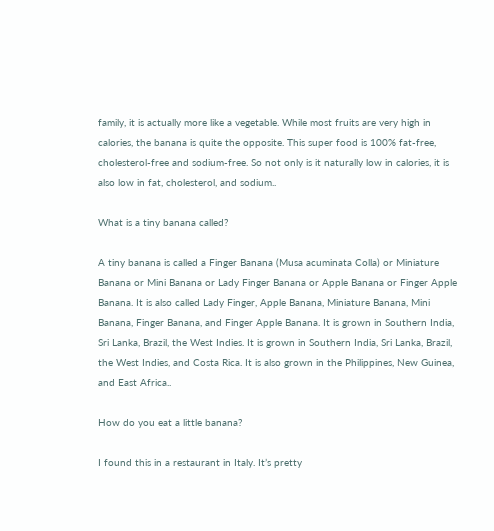family, it is actually more like a vegetable. While most fruits are very high in calories, the banana is quite the opposite. This super food is 100% fat-free, cholesterol-free and sodium-free. So not only is it naturally low in calories, it is also low in fat, cholesterol, and sodium..

What is a tiny banana called?

A tiny banana is called a Finger Banana (Musa acuminata Colla) or Miniature Banana or Mini Banana or Lady Finger Banana or Apple Banana or Finger Apple Banana. It is also called Lady Finger, Apple Banana, Miniature Banana, Mini Banana, Finger Banana, and Finger Apple Banana. It is grown in Southern India, Sri Lanka, Brazil, the West Indies. It is grown in Southern India, Sri Lanka, Brazil, the West Indies, and Costa Rica. It is also grown in the Philippines, New Guinea, and East Africa..

How do you eat a little banana?

I found this in a restaurant in Italy. It’s pretty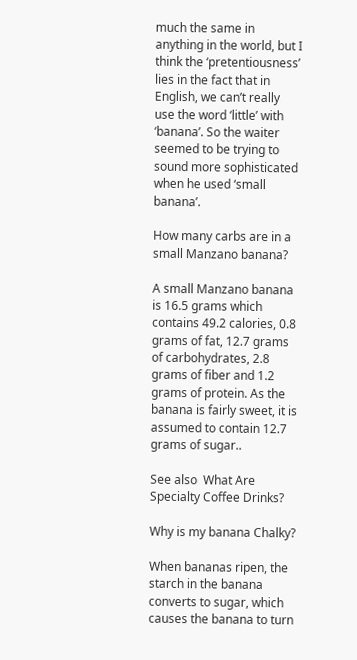much the same in anything in the world, but I think the ‘pretentiousness’ lies in the fact that in English, we can’t really use the word ‘little’ with ‘banana’. So the waiter seemed to be trying to sound more sophisticated when he used ‘small banana’.

How many carbs are in a small Manzano banana?

A small Manzano banana is 16.5 grams which contains 49.2 calories, 0.8 grams of fat, 12.7 grams of carbohydrates, 2.8 grams of fiber and 1.2 grams of protein. As the banana is fairly sweet, it is assumed to contain 12.7 grams of sugar..

See also  What Are Specialty Coffee Drinks?

Why is my banana Chalky?

When bananas ripen, the starch in the banana converts to sugar, which causes the banana to turn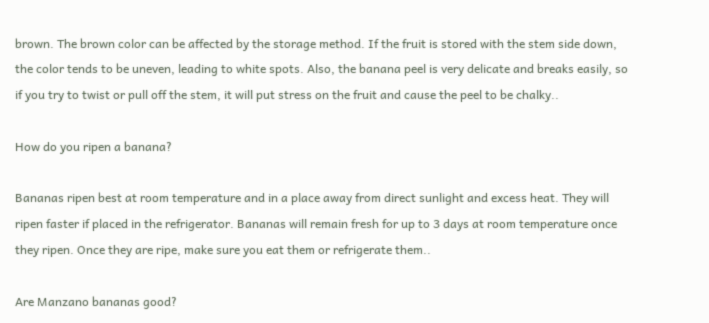brown. The brown color can be affected by the storage method. If the fruit is stored with the stem side down, the color tends to be uneven, leading to white spots. Also, the banana peel is very delicate and breaks easily, so if you try to twist or pull off the stem, it will put stress on the fruit and cause the peel to be chalky..

How do you ripen a banana?

Bananas ripen best at room temperature and in a place away from direct sunlight and excess heat. They will ripen faster if placed in the refrigerator. Bananas will remain fresh for up to 3 days at room temperature once they ripen. Once they are ripe, make sure you eat them or refrigerate them..

Are Manzano bananas good?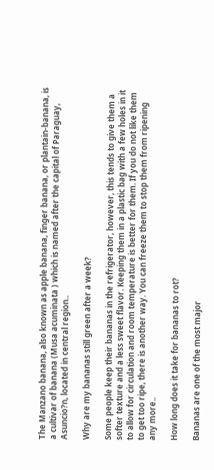The Manzano banana, also known as apple banana, finger banana, or plantain-banana, is a cultivar of banana (Musa acuminata ) which is named after the capital of Paraguay, Asuncio?n, located in central region..

Why are my bananas still green after a week?

Some people keep their bananas in the refrigerator, however, this tends to give them a softer texture and a less sweet flavor. Keeping them in a plastic bag with a few holes in it to allow for circulation and room temperature is better for them. If you do not like them to get too ripe, there is another way. You can freeze them to stop them from ripening any more..

How long does it take for bananas to rot?

Bananas are one of the most major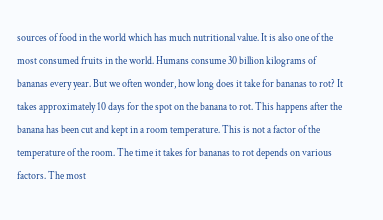sources of food in the world which has much nutritional value. It is also one of the most consumed fruits in the world. Humans consume 30 billion kilograms of bananas every year. But we often wonder, how long does it take for bananas to rot? It takes approximately 10 days for the spot on the banana to rot. This happens after the banana has been cut and kept in a room temperature. This is not a factor of the temperature of the room. The time it takes for bananas to rot depends on various factors. The most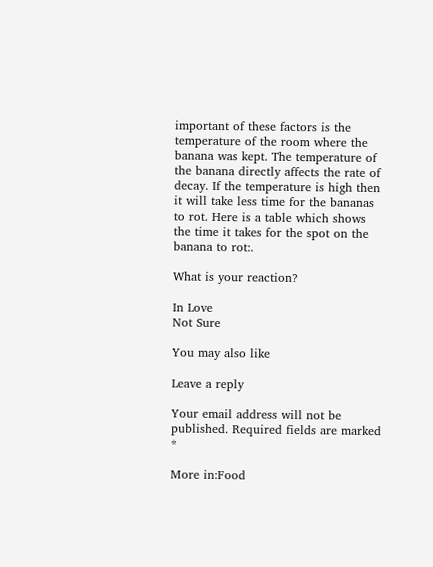important of these factors is the temperature of the room where the banana was kept. The temperature of the banana directly affects the rate of decay. If the temperature is high then it will take less time for the bananas to rot. Here is a table which shows the time it takes for the spot on the banana to rot:.

What is your reaction?

In Love
Not Sure

You may also like

Leave a reply

Your email address will not be published. Required fields are marked *

More in:Food